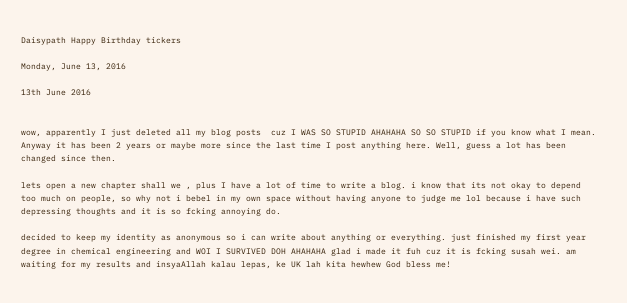Daisypath Happy Birthday tickers

Monday, June 13, 2016

13th June 2016


wow, apparently I just deleted all my blog posts  cuz I WAS SO STUPID AHAHAHA SO SO STUPID if you know what I mean. Anyway it has been 2 years or maybe more since the last time I post anything here. Well, guess a lot has been changed since then.

lets open a new chapter shall we , plus I have a lot of time to write a blog. i know that its not okay to depend too much on people, so why not i bebel in my own space without having anyone to judge me lol because i have such depressing thoughts and it is so fcking annoying do.

decided to keep my identity as anonymous so i can write about anything or everything. just finished my first year degree in chemical engineering and WOI I SURVIVED DOH AHAHAHA glad i made it fuh cuz it is fcking susah wei. am waiting for my results and insyaAllah kalau lepas, ke UK lah kita hewhew God bless me!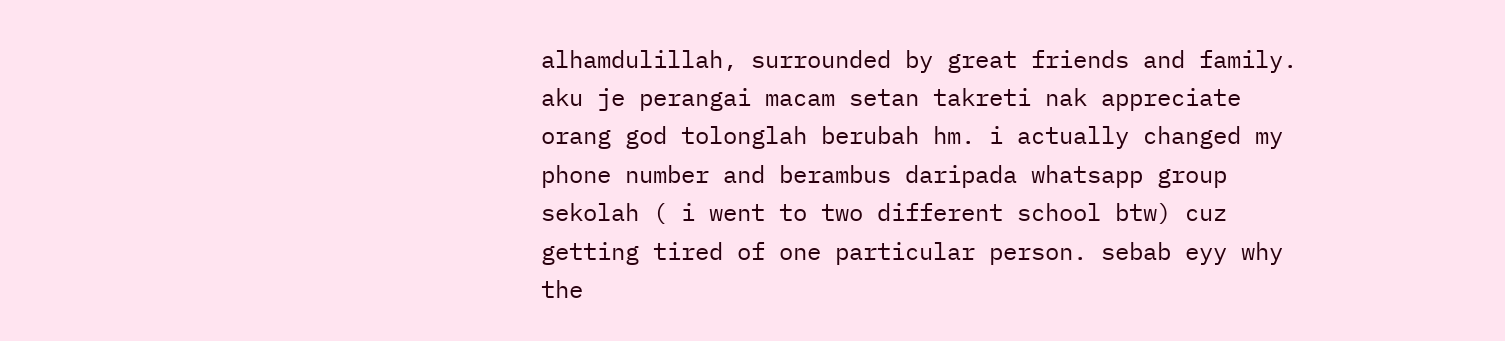alhamdulillah, surrounded by great friends and family. aku je perangai macam setan takreti nak appreciate orang god tolonglah berubah hm. i actually changed my phone number and berambus daripada whatsapp group sekolah ( i went to two different school btw) cuz getting tired of one particular person. sebab eyy why the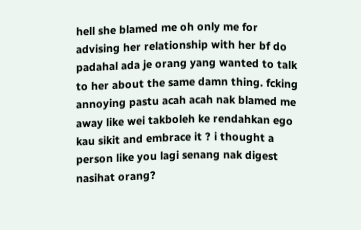hell she blamed me oh only me for advising her relationship with her bf do padahal ada je orang yang wanted to talk to her about the same damn thing. fcking annoying pastu acah acah nak blamed me away like wei takboleh ke rendahkan ego kau sikit and embrace it ? i thought a person like you lagi senang nak digest nasihat orang?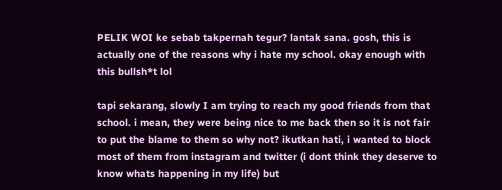PELIK WOI ke sebab takpernah tegur? lantak sana. gosh, this is actually one of the reasons why i hate my school. okay enough with this bullsh*t lol

tapi sekarang, slowly I am trying to reach my good friends from that school. i mean, they were being nice to me back then so it is not fair to put the blame to them so why not? ikutkan hati, i wanted to block most of them from instagram and twitter (i dont think they deserve to know whats happening in my life) but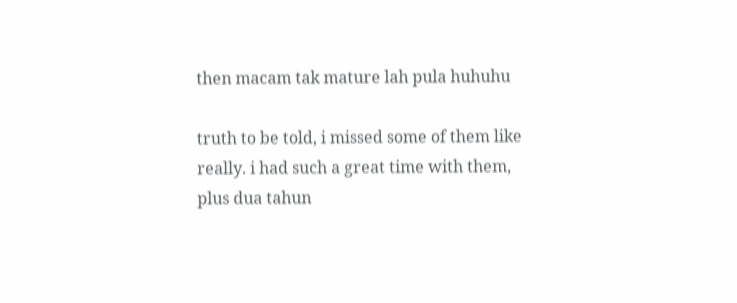then macam tak mature lah pula huhuhu

truth to be told, i missed some of them like really. i had such a great time with them, plus dua tahun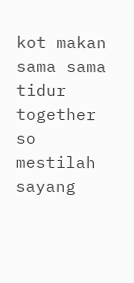kot makan sama sama tidur together so mestilah sayang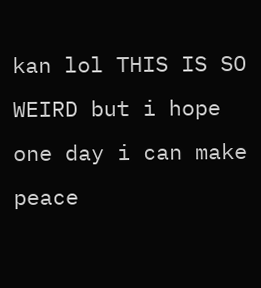kan lol THIS IS SO WEIRD but i hope one day i can make peace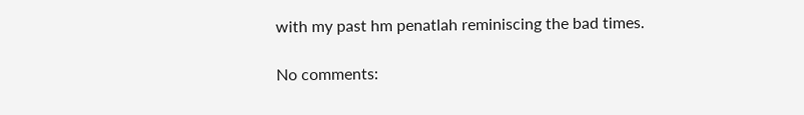with my past hm penatlah reminiscing the bad times.

No comments: